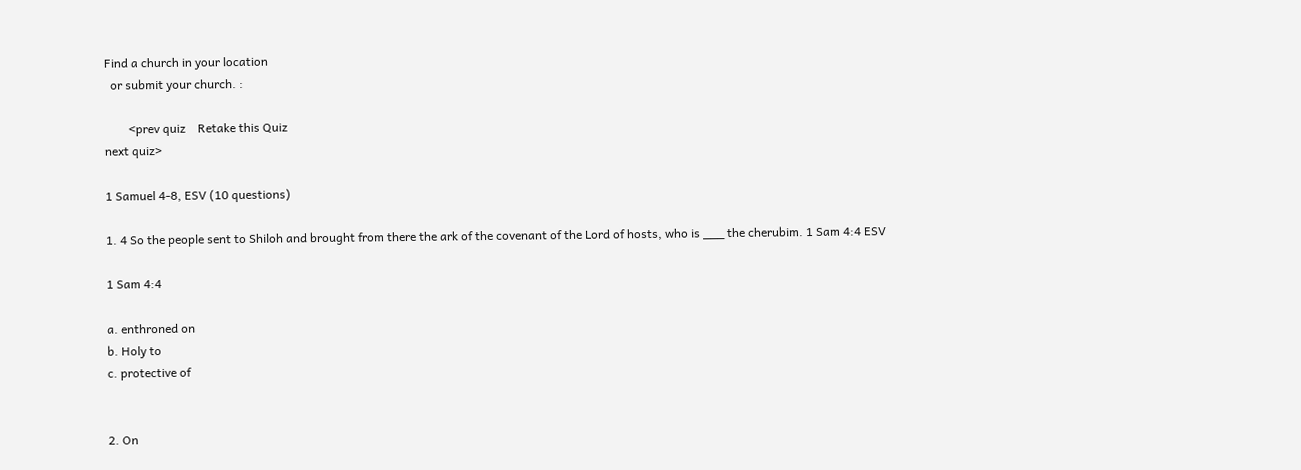Find a church in your location
  or submit your church. :

        <prev quiz    Retake this Quiz
next quiz>

1 Samuel 4-8, ESV (10 questions)

1. 4 So the people sent to Shiloh and brought from there the ark of the covenant of the Lord of hosts, who is ___ the cherubim. 1 Sam 4:4 ESV

1 Sam 4:4

a. enthroned on
b. Holy to
c. protective of


2. On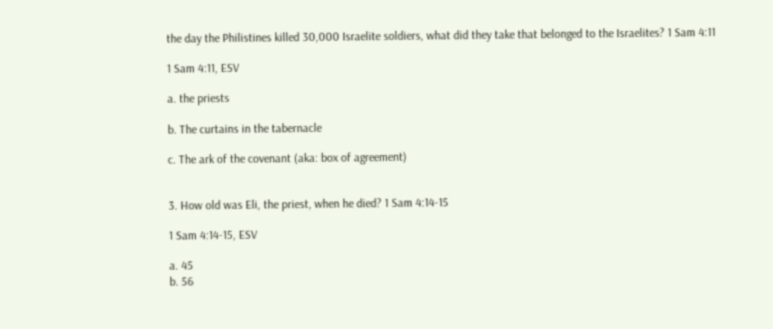the day the Philistines killed 30,000 Israelite soldiers, what did they take that belonged to the Israelites? 1 Sam 4:11

1 Sam 4:11, ESV

a. the priests

b. The curtains in the tabernacle

c. The ark of the covenant (aka: box of agreement)


3. How old was Eli, the priest, when he died? 1 Sam 4:14-15

1 Sam 4:14-15, ESV

a. 45
b. 56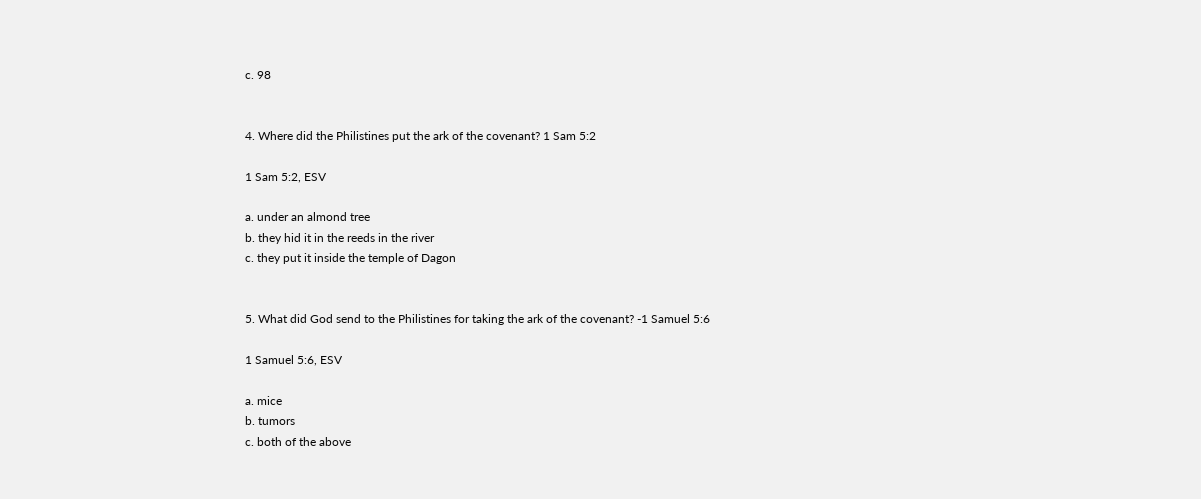c. 98


4. Where did the Philistines put the ark of the covenant? 1 Sam 5:2

1 Sam 5:2, ESV

a. under an almond tree
b. they hid it in the reeds in the river
c. they put it inside the temple of Dagon


5. What did God send to the Philistines for taking the ark of the covenant? -1 Samuel 5:6

1 Samuel 5:6, ESV

a. mice
b. tumors
c. both of the above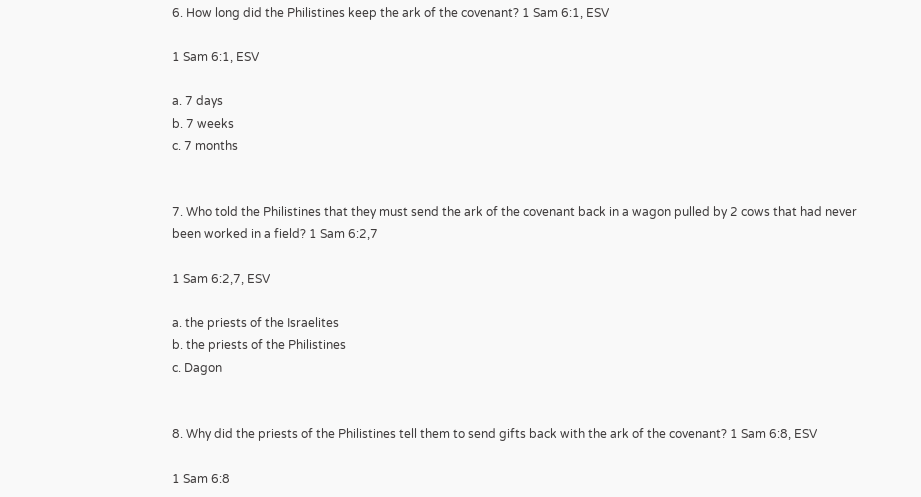6. How long did the Philistines keep the ark of the covenant? 1 Sam 6:1, ESV

1 Sam 6:1, ESV

a. 7 days
b. 7 weeks
c. 7 months


7. Who told the Philistines that they must send the ark of the covenant back in a wagon pulled by 2 cows that had never been worked in a field? 1 Sam 6:2,7

1 Sam 6:2,7, ESV

a. the priests of the Israelites
b. the priests of the Philistines
c. Dagon


8. Why did the priests of the Philistines tell them to send gifts back with the ark of the covenant? 1 Sam 6:8, ESV

1 Sam 6:8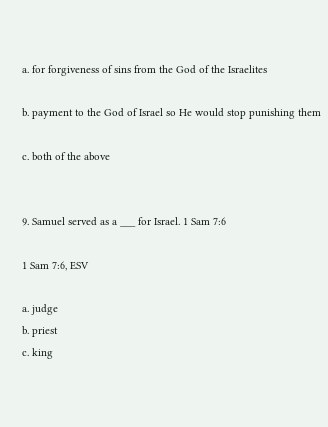a. for forgiveness of sins from the God of the Israelites

b. payment to the God of Israel so He would stop punishing them

c. both of the above


9. Samuel served as a ___ for Israel. 1 Sam 7:6

1 Sam 7:6, ESV

a. judge
b. priest
c. king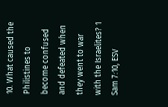10. What caused the Philistines to become confused and defeated when they went to war with the Israelites? 1 Sam 7:10, ESV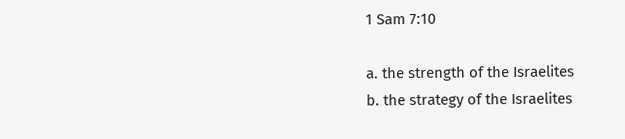1 Sam 7:10

a. the strength of the Israelites
b. the strategy of the Israelites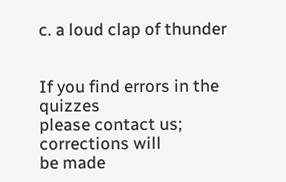c. a loud clap of thunder


If you find errors in the quizzes
please contact us; corrections will
be made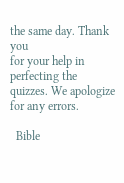the same day. Thank you
for your help in perfecting the
quizzes. We apologize for any errors.

  Bible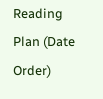Reading Plan (Date Order)